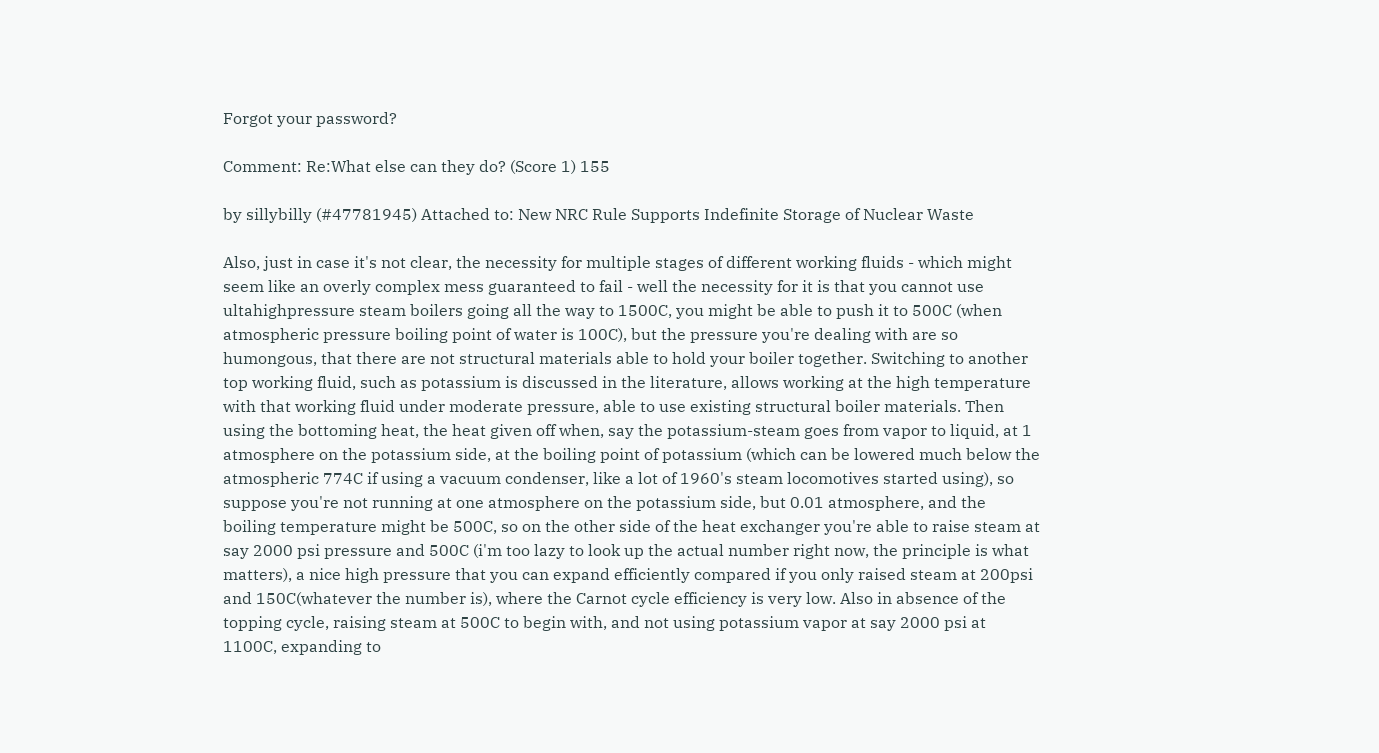Forgot your password?

Comment: Re:What else can they do? (Score 1) 155

by sillybilly (#47781945) Attached to: New NRC Rule Supports Indefinite Storage of Nuclear Waste

Also, just in case it's not clear, the necessity for multiple stages of different working fluids - which might seem like an overly complex mess guaranteed to fail - well the necessity for it is that you cannot use ultahighpressure steam boilers going all the way to 1500C, you might be able to push it to 500C (when atmospheric pressure boiling point of water is 100C), but the pressure you're dealing with are so humongous, that there are not structural materials able to hold your boiler together. Switching to another top working fluid, such as potassium is discussed in the literature, allows working at the high temperature with that working fluid under moderate pressure, able to use existing structural boiler materials. Then using the bottoming heat, the heat given off when, say the potassium-steam goes from vapor to liquid, at 1 atmosphere on the potassium side, at the boiling point of potassium (which can be lowered much below the atmospheric 774C if using a vacuum condenser, like a lot of 1960's steam locomotives started using), so suppose you're not running at one atmosphere on the potassium side, but 0.01 atmosphere, and the boiling temperature might be 500C, so on the other side of the heat exchanger you're able to raise steam at say 2000 psi pressure and 500C (i'm too lazy to look up the actual number right now, the principle is what matters), a nice high pressure that you can expand efficiently compared if you only raised steam at 200psi and 150C(whatever the number is), where the Carnot cycle efficiency is very low. Also in absence of the topping cycle, raising steam at 500C to begin with, and not using potassium vapor at say 2000 psi at 1100C, expanding to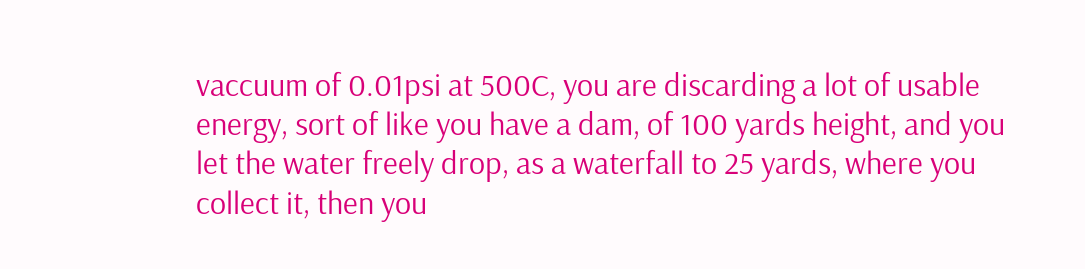vaccuum of 0.01psi at 500C, you are discarding a lot of usable energy, sort of like you have a dam, of 100 yards height, and you let the water freely drop, as a waterfall to 25 yards, where you collect it, then you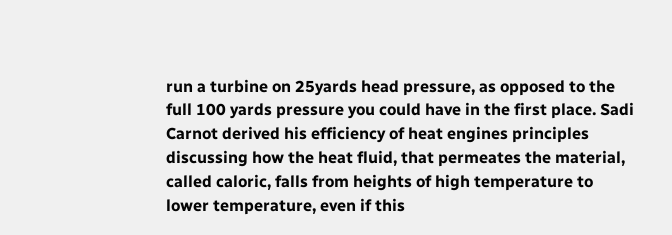run a turbine on 25yards head pressure, as opposed to the full 100 yards pressure you could have in the first place. Sadi Carnot derived his efficiency of heat engines principles discussing how the heat fluid, that permeates the material, called caloric, falls from heights of high temperature to lower temperature, even if this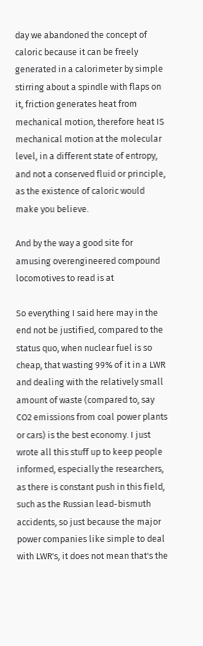day we abandoned the concept of caloric because it can be freely generated in a calorimeter by simple stirring about a spindle with flaps on it, friction generates heat from mechanical motion, therefore heat IS mechanical motion at the molecular level, in a different state of entropy, and not a conserved fluid or principle, as the existence of caloric would make you believe.

And by the way a good site for amusing overengineered compound locomotives to read is at

So everything I said here may in the end not be justified, compared to the status quo, when nuclear fuel is so cheap, that wasting 99% of it in a LWR and dealing with the relatively small amount of waste (compared to, say CO2 emissions from coal power plants or cars) is the best economy. I just wrote all this stuff up to keep people informed, especially the researchers, as there is constant push in this field, such as the Russian lead-bismuth accidents, so just because the major power companies like simple to deal with LWR's, it does not mean that's the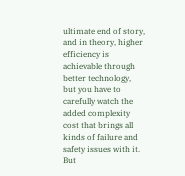ultimate end of story, and in theory, higher efficiency is achievable through better technology, but you have to carefully watch the added complexity cost that brings all kinds of failure and safety issues with it. But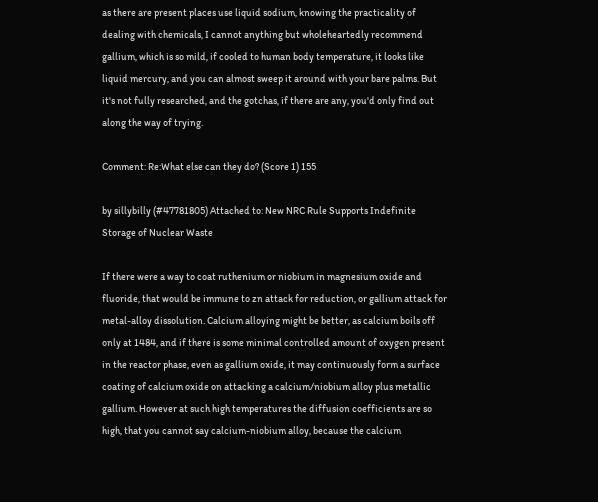as there are present places use liquid sodium, knowing the practicality of dealing with chemicals, I cannot anything but wholeheartedly recommend gallium, which is so mild, if cooled to human body temperature, it looks like liquid mercury, and you can almost sweep it around with your bare palms. But it's not fully researched, and the gotchas, if there are any, you'd only find out along the way of trying.

Comment: Re:What else can they do? (Score 1) 155

by sillybilly (#47781805) Attached to: New NRC Rule Supports Indefinite Storage of Nuclear Waste

If there were a way to coat ruthenium or niobium in magnesium oxide and fluoride, that would be immune to zn attack for reduction, or gallium attack for metal-alloy dissolution. Calcium alloying might be better, as calcium boils off only at 1484, and if there is some minimal controlled amount of oxygen present in the reactor phase, even as gallium oxide, it may continuously form a surface coating of calcium oxide on attacking a calcium/niobium alloy plus metallic gallium. However at such high temperatures the diffusion coefficients are so high, that you cannot say calcium-niobium alloy, because the calcium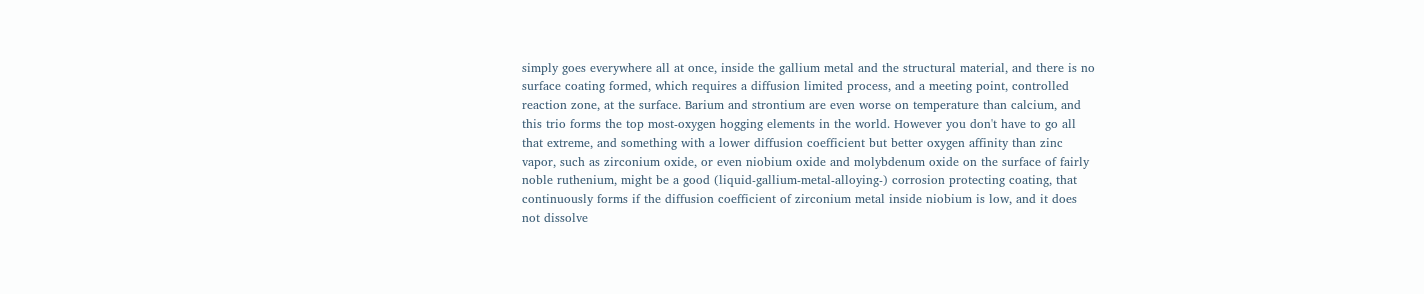simply goes everywhere all at once, inside the gallium metal and the structural material, and there is no surface coating formed, which requires a diffusion limited process, and a meeting point, controlled reaction zone, at the surface. Barium and strontium are even worse on temperature than calcium, and this trio forms the top most-oxygen hogging elements in the world. However you don't have to go all that extreme, and something with a lower diffusion coefficient but better oxygen affinity than zinc vapor, such as zirconium oxide, or even niobium oxide and molybdenum oxide on the surface of fairly noble ruthenium, might be a good (liquid-gallium-metal-alloying-) corrosion protecting coating, that continuously forms if the diffusion coefficient of zirconium metal inside niobium is low, and it does not dissolve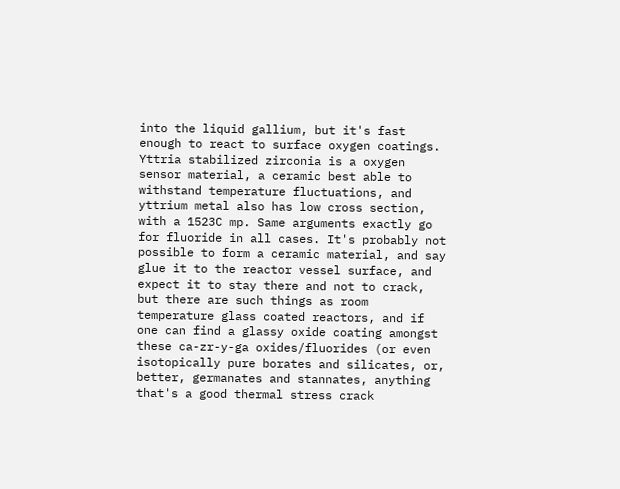into the liquid gallium, but it's fast enough to react to surface oxygen coatings. Yttria stabilized zirconia is a oxygen sensor material, a ceramic best able to withstand temperature fluctuations, and yttrium metal also has low cross section, with a 1523C mp. Same arguments exactly go for fluoride in all cases. It's probably not possible to form a ceramic material, and say glue it to the reactor vessel surface, and expect it to stay there and not to crack, but there are such things as room temperature glass coated reactors, and if one can find a glassy oxide coating amongst these ca-zr-y-ga oxides/fluorides (or even isotopically pure borates and silicates, or, better, germanates and stannates, anything that's a good thermal stress crack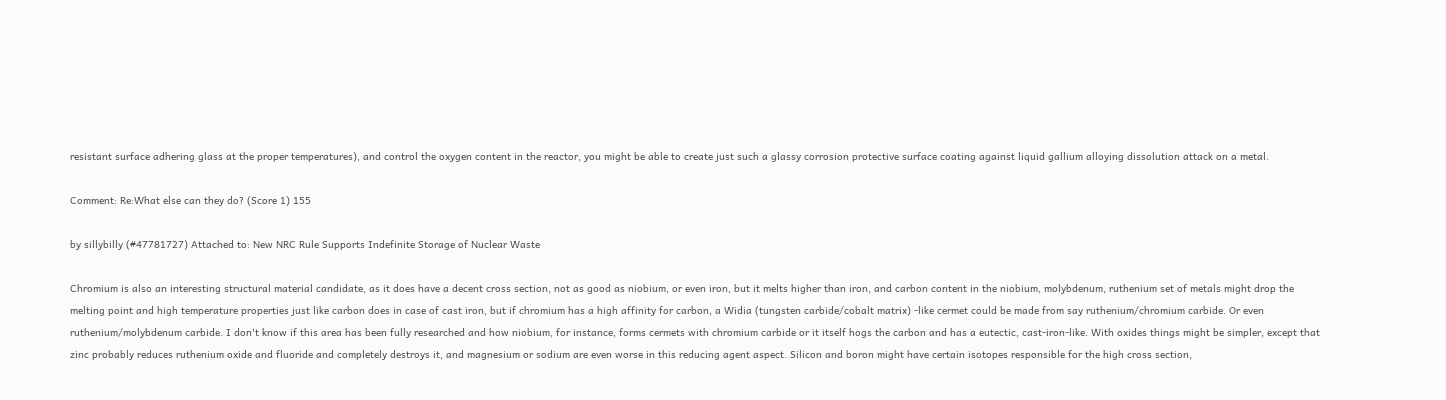resistant surface adhering glass at the proper temperatures), and control the oxygen content in the reactor, you might be able to create just such a glassy corrosion protective surface coating against liquid gallium alloying dissolution attack on a metal.

Comment: Re:What else can they do? (Score 1) 155

by sillybilly (#47781727) Attached to: New NRC Rule Supports Indefinite Storage of Nuclear Waste

Chromium is also an interesting structural material candidate, as it does have a decent cross section, not as good as niobium, or even iron, but it melts higher than iron, and carbon content in the niobium, molybdenum, ruthenium set of metals might drop the melting point and high temperature properties just like carbon does in case of cast iron, but if chromium has a high affinity for carbon, a Widia (tungsten carbide/cobalt matrix) -like cermet could be made from say ruthenium/chromium carbide. Or even ruthenium/molybdenum carbide. I don't know if this area has been fully researched and how niobium, for instance, forms cermets with chromium carbide or it itself hogs the carbon and has a eutectic, cast-iron-like. With oxides things might be simpler, except that zinc probably reduces ruthenium oxide and fluoride and completely destroys it, and magnesium or sodium are even worse in this reducing agent aspect. Silicon and boron might have certain isotopes responsible for the high cross section,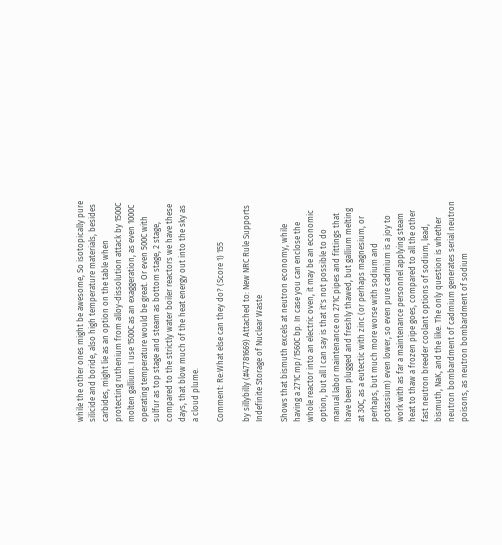while the other ones might be awesome, So isotopically pure silicide and boride, also high temperature materials, besides carbides, might lie as an option on the table when protecting ruthenium from alloy-dissolution attack by 1500C molten gallium. I use 1500C as an exaggeration, as even 1000C operating temperature would be great. Or even 500C with sulfur as top stage and steam as bottom stage, 2 stage, compared to the strictly water boiler reactors we have these days, that blow much of the heat energy out into the sky as a cloud plume.

Comment: Re:What else can they do? (Score 1) 155

by sillybilly (#47781669) Attached to: New NRC Rule Supports Indefinite Storage of Nuclear Waste

Shows that bismuth excels at neutron economy, while having a 271C mp/1560C bp. In case you can enclose the whole reactor into an electric oven, it may be an economic option, but all I can say is that it's not possible to do manual labor maintenance on 271C pipes and fittings that have been plugged and freshly thawed, but gallium melting at 30C, as a eutectic with zinc (or perhaps magnesium, or perhaps, but much more worse with sodium and potassium) even lower, so even pure cadmium is a joy to work with as far a maintenance personnel applying steam heat to thaw a frozen pipe goes, compared to all the other fast neutron breeder coolant options of sodium, lead, bismuth, NaK, and the like. The only question is whether neutron bombardment of cadmium generates serial neutron poisons, as neutron bombardment of sodium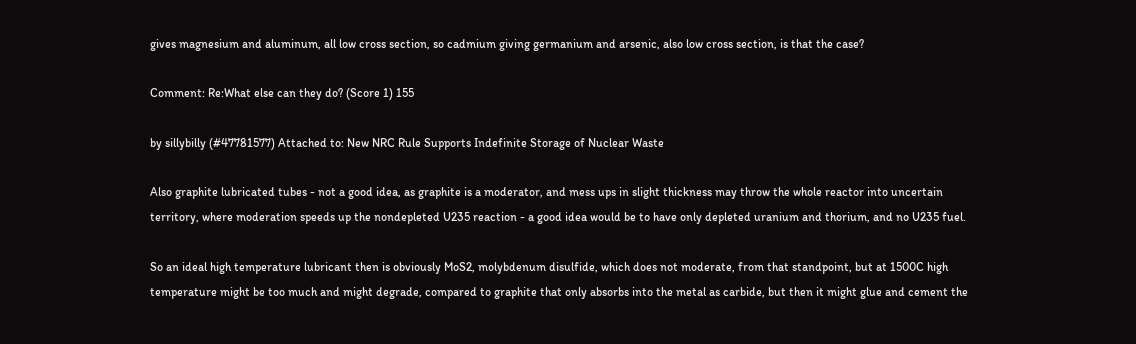gives magnesium and aluminum, all low cross section, so cadmium giving germanium and arsenic, also low cross section, is that the case?

Comment: Re:What else can they do? (Score 1) 155

by sillybilly (#47781577) Attached to: New NRC Rule Supports Indefinite Storage of Nuclear Waste

Also graphite lubricated tubes - not a good idea, as graphite is a moderator, and mess ups in slight thickness may throw the whole reactor into uncertain territory, where moderation speeds up the nondepleted U235 reaction - a good idea would be to have only depleted uranium and thorium, and no U235 fuel.

So an ideal high temperature lubricant then is obviously MoS2, molybdenum disulfide, which does not moderate, from that standpoint, but at 1500C high temperature might be too much and might degrade, compared to graphite that only absorbs into the metal as carbide, but then it might glue and cement the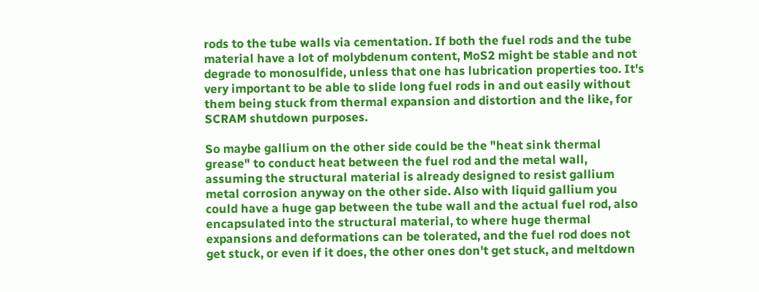rods to the tube walls via cementation. If both the fuel rods and the tube material have a lot of molybdenum content, MoS2 might be stable and not degrade to monosulfide, unless that one has lubrication properties too. It's very important to be able to slide long fuel rods in and out easily without them being stuck from thermal expansion and distortion and the like, for SCRAM shutdown purposes.

So maybe gallium on the other side could be the "heat sink thermal grease" to conduct heat between the fuel rod and the metal wall, assuming the structural material is already designed to resist gallium metal corrosion anyway on the other side. Also with liquid gallium you could have a huge gap between the tube wall and the actual fuel rod, also encapsulated into the structural material, to where huge thermal expansions and deformations can be tolerated, and the fuel rod does not get stuck, or even if it does, the other ones don't get stuck, and meltdown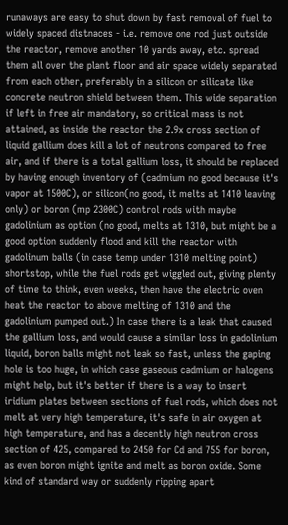runaways are easy to shut down by fast removal of fuel to widely spaced distnaces - i.e. remove one rod just outside the reactor, remove another 10 yards away, etc. spread them all over the plant floor and air space widely separated from each other, preferably in a silicon or silicate like concrete neutron shield between them. This wide separation if left in free air mandatory, so critical mass is not attained, as inside the reactor the 2.9x cross section of liquid gallium does kill a lot of neutrons compared to free air, and if there is a total gallium loss, it should be replaced by having enough inventory of (cadmium no good because it's vapor at 1500C), or silicon(no good, it melts at 1410 leaving only) or boron (mp 2300C) control rods with maybe gadolinium as option (no good, melts at 1310, but might be a good option suddenly flood and kill the reactor with gadolinum balls (in case temp under 1310 melting point) shortstop, while the fuel rods get wiggled out, giving plenty of time to think, even weeks, then have the electric oven heat the reactor to above melting of 1310 and the gadolinium pumped out.) In case there is a leak that caused the gallium loss, and would cause a similar loss in gadolinium liquid, boron balls might not leak so fast, unless the gaping hole is too huge, in which case gaseous cadmium or halogens might help, but it's better if there is a way to insert iridium plates between sections of fuel rods, which does not melt at very high temperature, it's safe in air oxygen at high temperature, and has a decently high neutron cross section of 425, compared to 2450 for Cd and 755 for boron, as even boron might ignite and melt as boron oxide. Some kind of standard way or suddenly ripping apart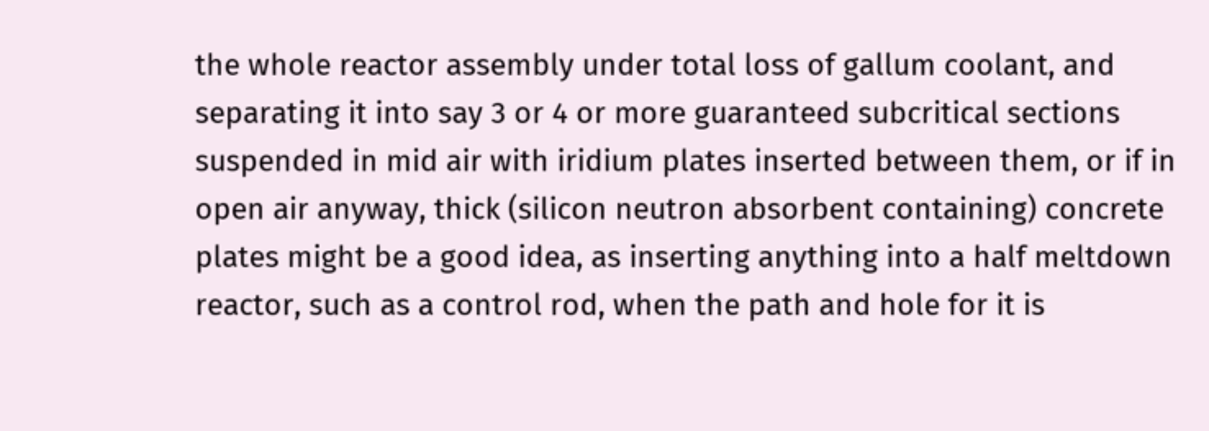the whole reactor assembly under total loss of gallum coolant, and separating it into say 3 or 4 or more guaranteed subcritical sections suspended in mid air with iridium plates inserted between them, or if in open air anyway, thick (silicon neutron absorbent containing) concrete plates might be a good idea, as inserting anything into a half meltdown reactor, such as a control rod, when the path and hole for it is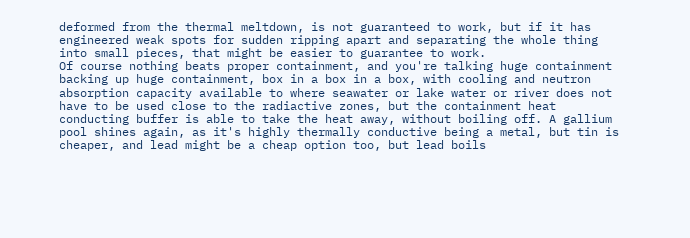deformed from the thermal meltdown, is not guaranteed to work, but if it has engineered weak spots for sudden ripping apart and separating the whole thing into small pieces, that might be easier to guarantee to work.
Of course nothing beats proper containment, and you're talking huge containment backing up huge containment, box in a box in a box, with cooling and neutron absorption capacity available to where seawater or lake water or river does not have to be used close to the radiactive zones, but the containment heat conducting buffer is able to take the heat away, without boiling off. A gallium pool shines again, as it's highly thermally conductive being a metal, but tin is cheaper, and lead might be a cheap option too, but lead boils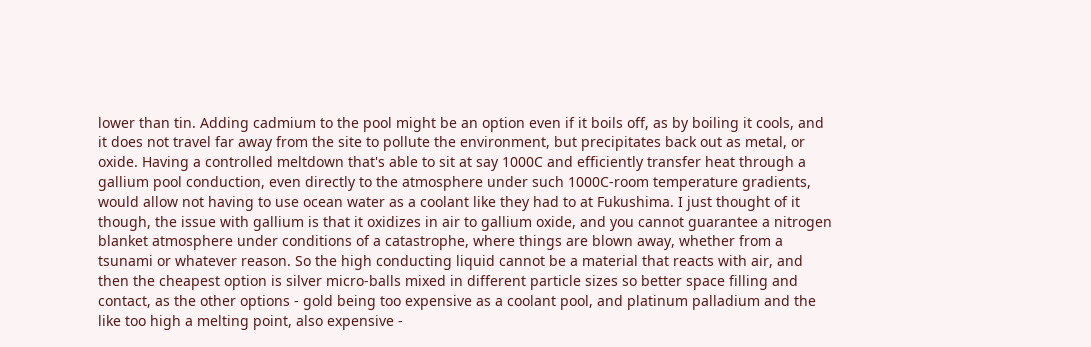lower than tin. Adding cadmium to the pool might be an option even if it boils off, as by boiling it cools, and it does not travel far away from the site to pollute the environment, but precipitates back out as metal, or oxide. Having a controlled meltdown that's able to sit at say 1000C and efficiently transfer heat through a gallium pool conduction, even directly to the atmosphere under such 1000C-room temperature gradients, would allow not having to use ocean water as a coolant like they had to at Fukushima. I just thought of it though, the issue with gallium is that it oxidizes in air to gallium oxide, and you cannot guarantee a nitrogen blanket atmosphere under conditions of a catastrophe, where things are blown away, whether from a tsunami or whatever reason. So the high conducting liquid cannot be a material that reacts with air, and then the cheapest option is silver micro-balls mixed in different particle sizes so better space filling and contact, as the other options - gold being too expensive as a coolant pool, and platinum palladium and the like too high a melting point, also expensive -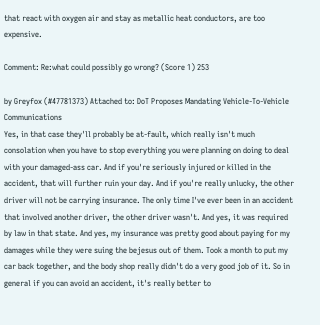that react with oxygen air and stay as metallic heat conductors, are too expensive.

Comment: Re:what could possibly go wrong? (Score 1) 253

by Greyfox (#47781373) Attached to: DoT Proposes Mandating Vehicle-To-Vehicle Communications
Yes, in that case they'll probably be at-fault, which really isn't much consolation when you have to stop everything you were planning on doing to deal with your damaged-ass car. And if you're seriously injured or killed in the accident, that will further ruin your day. And if you're really unlucky, the other driver will not be carrying insurance. The only time I've ever been in an accident that involved another driver, the other driver wasn't. And yes, it was required by law in that state. And yes, my insurance was pretty good about paying for my damages while they were suing the bejesus out of them. Took a month to put my car back together, and the body shop really didn't do a very good job of it. So in general if you can avoid an accident, it's really better to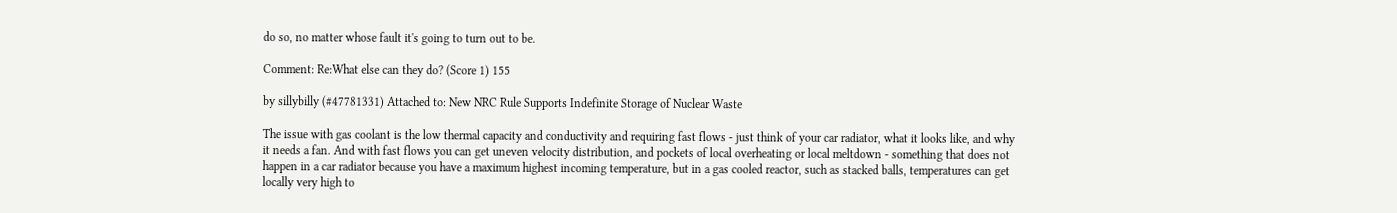do so, no matter whose fault it's going to turn out to be.

Comment: Re:What else can they do? (Score 1) 155

by sillybilly (#47781331) Attached to: New NRC Rule Supports Indefinite Storage of Nuclear Waste

The issue with gas coolant is the low thermal capacity and conductivity and requiring fast flows - just think of your car radiator, what it looks like, and why it needs a fan. And with fast flows you can get uneven velocity distribution, and pockets of local overheating or local meltdown - something that does not happen in a car radiator because you have a maximum highest incoming temperature, but in a gas cooled reactor, such as stacked balls, temperatures can get locally very high to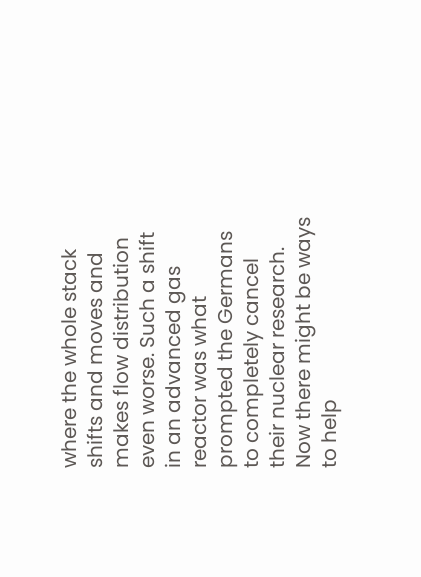where the whole stack shifts and moves and makes flow distribution even worse. Such a shift in an advanced gas reactor was what prompted the Germans to completely cancel their nuclear research. Now there might be ways to help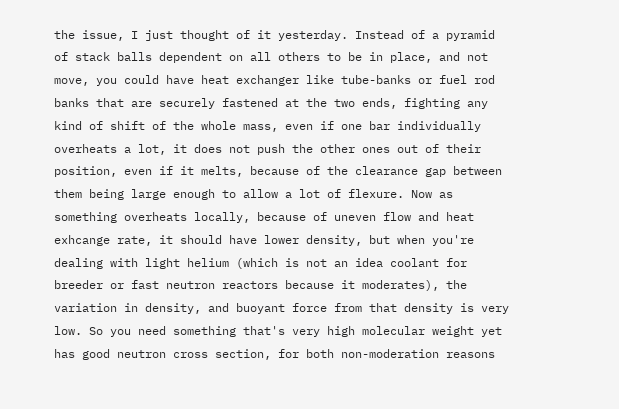the issue, I just thought of it yesterday. Instead of a pyramid of stack balls dependent on all others to be in place, and not move, you could have heat exchanger like tube-banks or fuel rod banks that are securely fastened at the two ends, fighting any kind of shift of the whole mass, even if one bar individually overheats a lot, it does not push the other ones out of their position, even if it melts, because of the clearance gap between them being large enough to allow a lot of flexure. Now as something overheats locally, because of uneven flow and heat exhcange rate, it should have lower density, but when you're dealing with light helium (which is not an idea coolant for breeder or fast neutron reactors because it moderates), the variation in density, and buoyant force from that density is very low. So you need something that's very high molecular weight yet has good neutron cross section, for both non-moderation reasons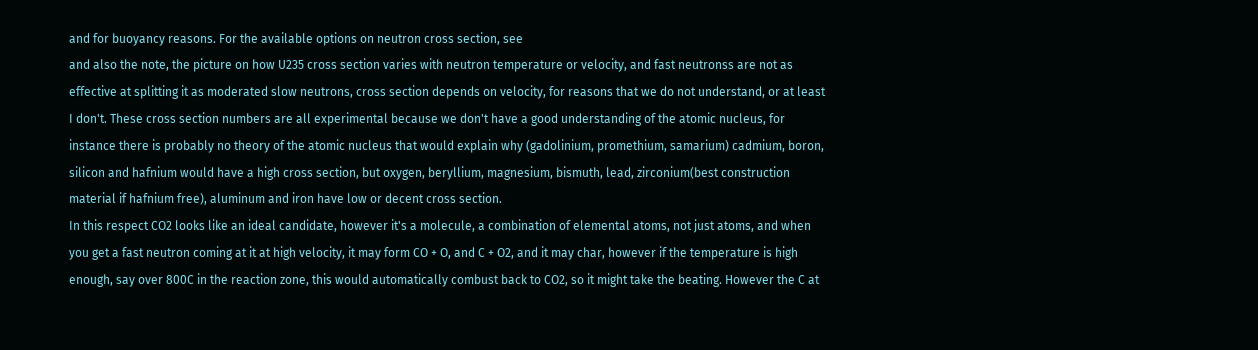and for buoyancy reasons. For the available options on neutron cross section, see
and also the note, the picture on how U235 cross section varies with neutron temperature or velocity, and fast neutronss are not as effective at splitting it as moderated slow neutrons, cross section depends on velocity, for reasons that we do not understand, or at least I don't. These cross section numbers are all experimental because we don't have a good understanding of the atomic nucleus, for instance there is probably no theory of the atomic nucleus that would explain why (gadolinium, promethium, samarium) cadmium, boron, silicon and hafnium would have a high cross section, but oxygen, beryllium, magnesium, bismuth, lead, zirconium(best construction material if hafnium free), aluminum and iron have low or decent cross section.
In this respect CO2 looks like an ideal candidate, however it's a molecule, a combination of elemental atoms, not just atoms, and when you get a fast neutron coming at it at high velocity, it may form CO + O, and C + O2, and it may char, however if the temperature is high enough, say over 800C in the reaction zone, this would automatically combust back to CO2, so it might take the beating. However the C at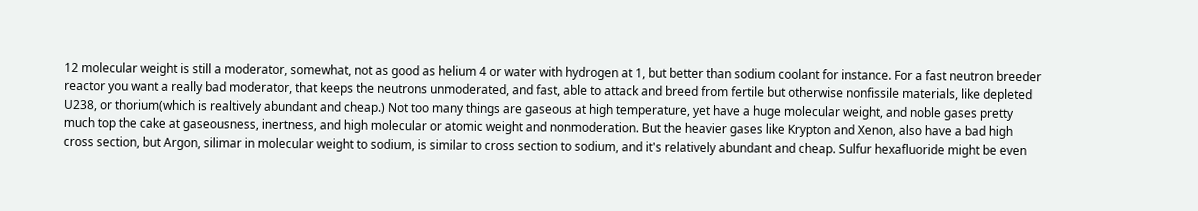12 molecular weight is still a moderator, somewhat, not as good as helium 4 or water with hydrogen at 1, but better than sodium coolant for instance. For a fast neutron breeder reactor you want a really bad moderator, that keeps the neutrons unmoderated, and fast, able to attack and breed from fertile but otherwise nonfissile materials, like depleted U238, or thorium(which is realtively abundant and cheap.) Not too many things are gaseous at high temperature, yet have a huge molecular weight, and noble gases pretty much top the cake at gaseousness, inertness, and high molecular or atomic weight and nonmoderation. But the heavier gases like Krypton and Xenon, also have a bad high cross section, but Argon, silimar in molecular weight to sodium, is similar to cross section to sodium, and it's relatively abundant and cheap. Sulfur hexafluoride might be even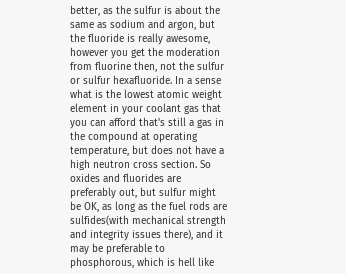better, as the sulfur is about the same as sodium and argon, but the fluoride is really awesome, however you get the moderation from fluorine then, not the sulfur or sulfur hexafluoride. In a sense what is the lowest atomic weight element in your coolant gas that you can afford that's still a gas in the compound at operating temperature, but does not have a high neutron cross section. So oxides and fluorides are preferably out, but sulfur might be OK, as long as the fuel rods are sulfides(with mechanical strength and integrity issues there), and it may be preferable to phosphorous, which is hell like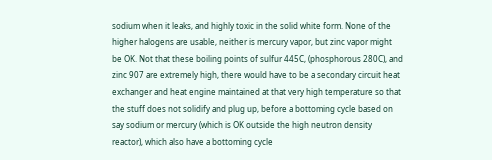sodium when it leaks, and highly toxic in the solid white form. None of the higher halogens are usable, neither is mercury vapor, but zinc vapor might be OK. Not that these boiling points of sulfur 445C, (phosphorous 280C), and zinc 907 are extremely high, there would have to be a secondary circuit heat exchanger and heat engine maintained at that very high temperature so that the stuff does not solidify and plug up, before a bottoming cycle based on say sodium or mercury (which is OK outside the high neutron density reactor), which also have a bottoming cycle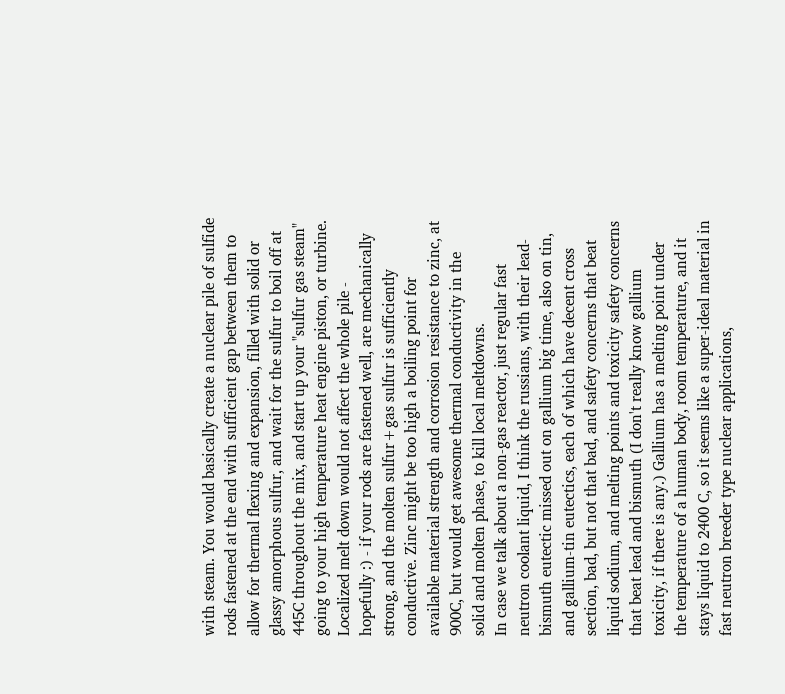with steam. You would basically create a nuclear pile of sulfide rods fastened at the end with sufficient gap between them to allow for thermal flexing and expansion, filled with solid or glassy amorphous sulfur, and wait for the sulfur to boil off at 445C throughout the mix, and start up your "sulfur gas steam" going to your high temperature heat engine piston, or turbine. Localized melt down would not affect the whole pile - hopefully :) - if your rods are fastened well, are mechanically strong, and the molten sulfur+gas sulfur is sufficiently conductive. Zinc might be too high a boiling point for available material strength and corrosion resistance to zinc, at 900C, but would get awesome thermal conductivity in the solid and molten phase, to kill local meltdowns.
In case we talk about a non-gas reactor, just regular fast neutron coolant liquid, I think the russians, with their lead-bismuth eutectic missed out on gallium big time, also on tin, and gallium-tin eutectics, each of which have decent cross section, bad, but not that bad, and safety concerns that beat liquid sodium, and melting points and toxicity safety concerns that beat lead and bismuth (I don't really know gallium toxicity, if there is any.) Gallium has a melting point under the temperature of a human body, room temperature, and it stays liquid to 2400 C, so it seems like a super-ideal material in fast neutron breeder type nuclear applications,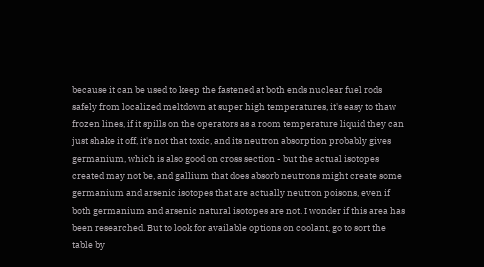because it can be used to keep the fastened at both ends nuclear fuel rods safely from localized meltdown at super high temperatures, it's easy to thaw frozen lines, if it spills on the operators as a room temperature liquid they can just shake it off, it's not that toxic, and its neutron absorption probably gives germanium, which is also good on cross section - but the actual isotopes created may not be, and gallium that does absorb neutrons might create some germanium and arsenic isotopes that are actually neutron poisons, even if both germanium and arsenic natural isotopes are not. I wonder if this area has been researched. But to look for available options on coolant, go to sort the table by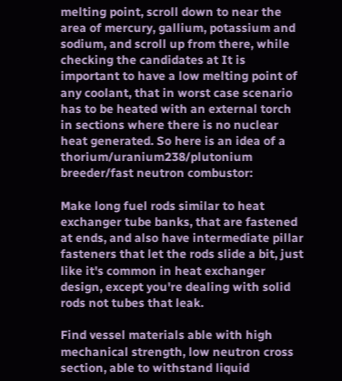melting point, scroll down to near the area of mercury, gallium, potassium and sodium, and scroll up from there, while checking the candidates at It is important to have a low melting point of any coolant, that in worst case scenario has to be heated with an external torch in sections where there is no nuclear heat generated. So here is an idea of a thorium/uranium238/plutonium breeder/fast neutron combustor:

Make long fuel rods similar to heat exchanger tube banks, that are fastened at ends, and also have intermediate pillar fasteners that let the rods slide a bit, just like it's common in heat exchanger design, except you're dealing with solid rods not tubes that leak.

Find vessel materials able with high mechanical strength, low neutron cross section, able to withstand liquid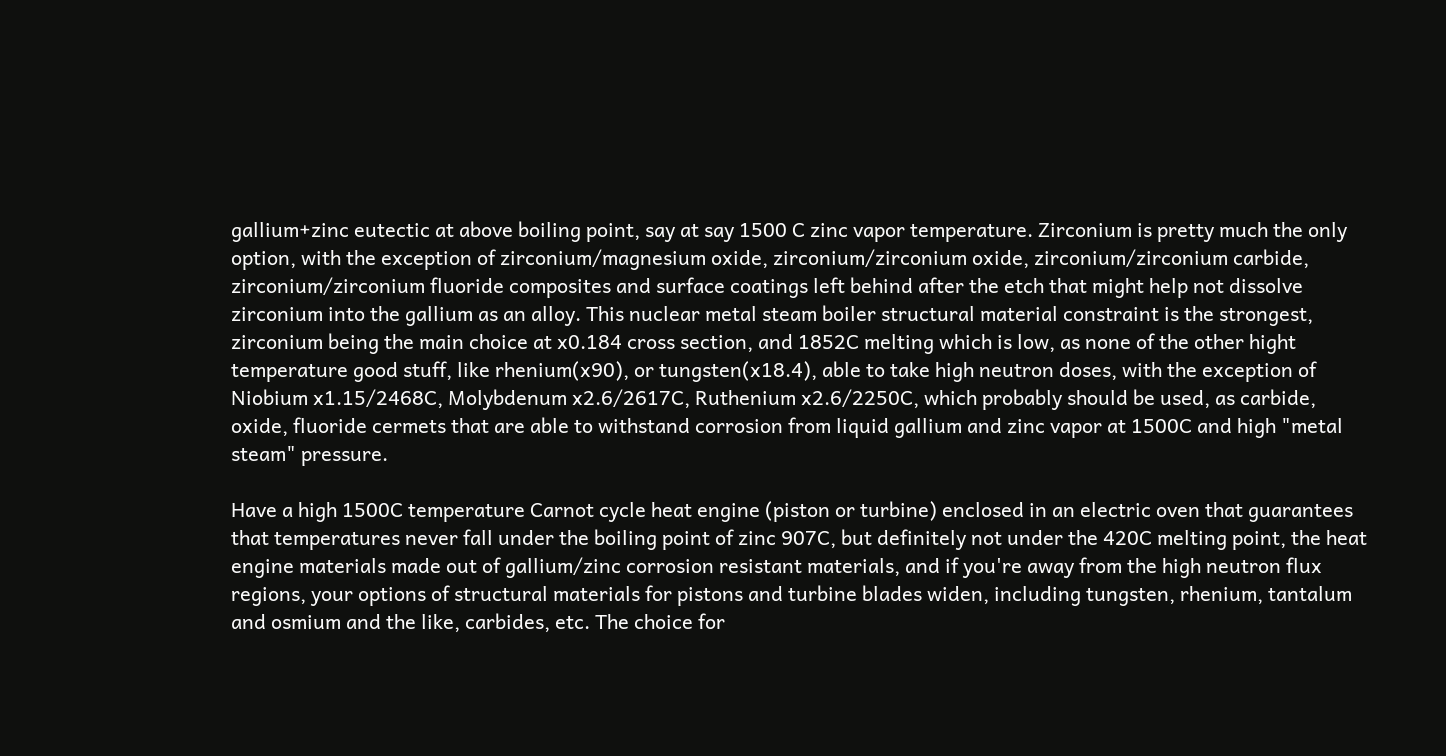gallium+zinc eutectic at above boiling point, say at say 1500 C zinc vapor temperature. Zirconium is pretty much the only option, with the exception of zirconium/magnesium oxide, zirconium/zirconium oxide, zirconium/zirconium carbide, zirconium/zirconium fluoride composites and surface coatings left behind after the etch that might help not dissolve zirconium into the gallium as an alloy. This nuclear metal steam boiler structural material constraint is the strongest, zirconium being the main choice at x0.184 cross section, and 1852C melting which is low, as none of the other hight temperature good stuff, like rhenium(x90), or tungsten(x18.4), able to take high neutron doses, with the exception of Niobium x1.15/2468C, Molybdenum x2.6/2617C, Ruthenium x2.6/2250C, which probably should be used, as carbide, oxide, fluoride cermets that are able to withstand corrosion from liquid gallium and zinc vapor at 1500C and high "metal steam" pressure.

Have a high 1500C temperature Carnot cycle heat engine (piston or turbine) enclosed in an electric oven that guarantees that temperatures never fall under the boiling point of zinc 907C, but definitely not under the 420C melting point, the heat engine materials made out of gallium/zinc corrosion resistant materials, and if you're away from the high neutron flux regions, your options of structural materials for pistons and turbine blades widen, including tungsten, rhenium, tantalum and osmium and the like, carbides, etc. The choice for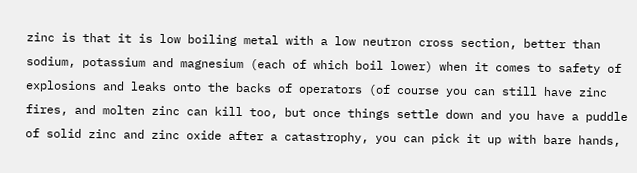zinc is that it is low boiling metal with a low neutron cross section, better than sodium, potassium and magnesium (each of which boil lower) when it comes to safety of explosions and leaks onto the backs of operators (of course you can still have zinc fires, and molten zinc can kill too, but once things settle down and you have a puddle of solid zinc and zinc oxide after a catastrophy, you can pick it up with bare hands,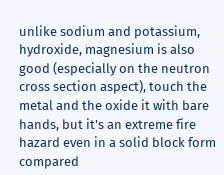unlike sodium and potassium, hydroxide, magnesium is also good (especially on the neutron cross section aspect), touch the metal and the oxide it with bare hands, but it's an extreme fire hazard even in a solid block form compared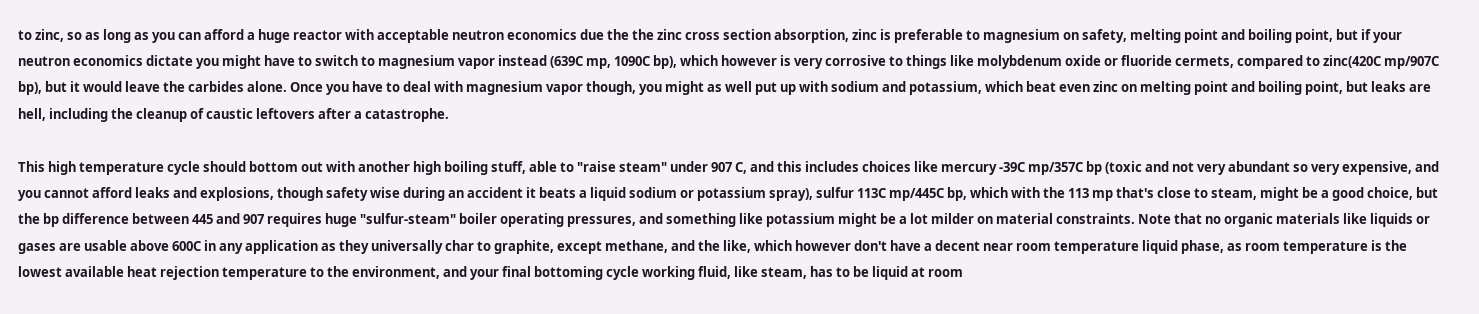to zinc, so as long as you can afford a huge reactor with acceptable neutron economics due the the zinc cross section absorption, zinc is preferable to magnesium on safety, melting point and boiling point, but if your neutron economics dictate you might have to switch to magnesium vapor instead (639C mp, 1090C bp), which however is very corrosive to things like molybdenum oxide or fluoride cermets, compared to zinc(420C mp/907C bp), but it would leave the carbides alone. Once you have to deal with magnesium vapor though, you might as well put up with sodium and potassium, which beat even zinc on melting point and boiling point, but leaks are hell, including the cleanup of caustic leftovers after a catastrophe.

This high temperature cycle should bottom out with another high boiling stuff, able to "raise steam" under 907 C, and this includes choices like mercury -39C mp/357C bp (toxic and not very abundant so very expensive, and you cannot afford leaks and explosions, though safety wise during an accident it beats a liquid sodium or potassium spray), sulfur 113C mp/445C bp, which with the 113 mp that's close to steam, might be a good choice, but the bp difference between 445 and 907 requires huge "sulfur-steam" boiler operating pressures, and something like potassium might be a lot milder on material constraints. Note that no organic materials like liquids or gases are usable above 600C in any application as they universally char to graphite, except methane, and the like, which however don't have a decent near room temperature liquid phase, as room temperature is the lowest available heat rejection temperature to the environment, and your final bottoming cycle working fluid, like steam, has to be liquid at room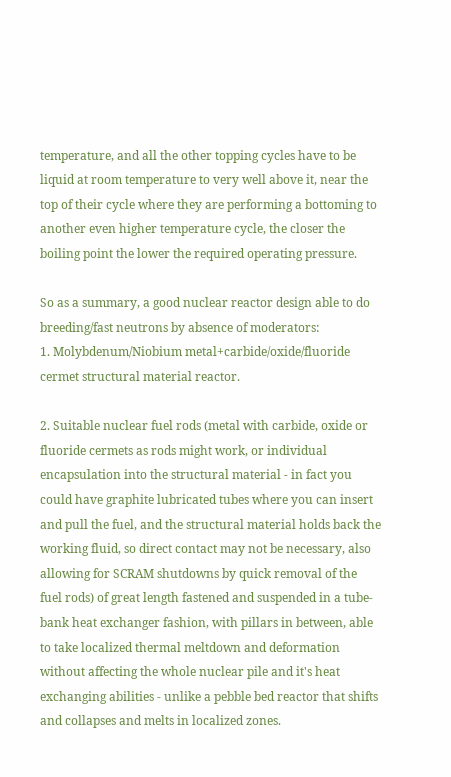temperature, and all the other topping cycles have to be liquid at room temperature to very well above it, near the top of their cycle where they are performing a bottoming to another even higher temperature cycle, the closer the boiling point the lower the required operating pressure.

So as a summary, a good nuclear reactor design able to do breeding/fast neutrons by absence of moderators:
1. Molybdenum/Niobium metal+carbide/oxide/fluoride cermet structural material reactor.

2. Suitable nuclear fuel rods (metal with carbide, oxide or fluoride cermets as rods might work, or individual encapsulation into the structural material - in fact you could have graphite lubricated tubes where you can insert and pull the fuel, and the structural material holds back the working fluid, so direct contact may not be necessary, also allowing for SCRAM shutdowns by quick removal of the fuel rods) of great length fastened and suspended in a tube-bank heat exchanger fashion, with pillars in between, able to take localized thermal meltdown and deformation without affecting the whole nuclear pile and it's heat exchanging abilities - unlike a pebble bed reactor that shifts and collapses and melts in localized zones.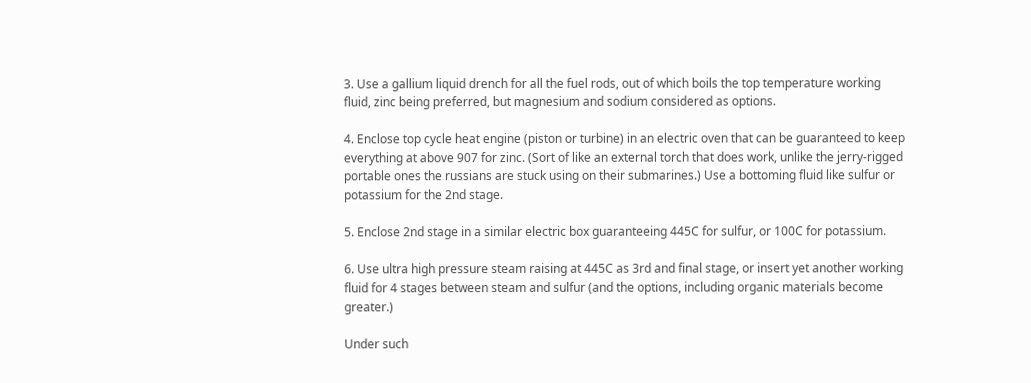3. Use a gallium liquid drench for all the fuel rods, out of which boils the top temperature working fluid, zinc being preferred, but magnesium and sodium considered as options.

4. Enclose top cycle heat engine (piston or turbine) in an electric oven that can be guaranteed to keep everything at above 907 for zinc. (Sort of like an external torch that does work, unlike the jerry-rigged portable ones the russians are stuck using on their submarines.) Use a bottoming fluid like sulfur or potassium for the 2nd stage.

5. Enclose 2nd stage in a similar electric box guaranteeing 445C for sulfur, or 100C for potassium.

6. Use ultra high pressure steam raising at 445C as 3rd and final stage, or insert yet another working fluid for 4 stages between steam and sulfur (and the options, including organic materials become greater.)

Under such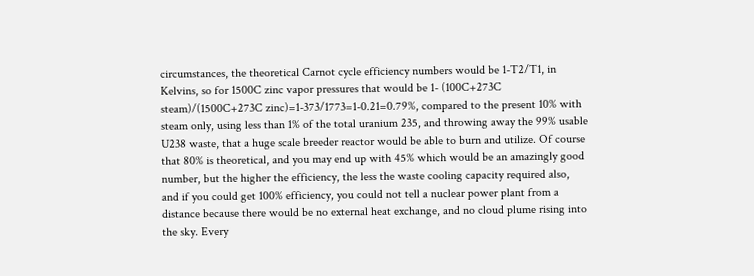circumstances, the theoretical Carnot cycle efficiency numbers would be 1-T2/T1, in Kelvins, so for 1500C zinc vapor pressures that would be 1- (100C+273C steam)/(1500C+273C zinc)=1-373/1773=1-0.21=0.79%, compared to the present 10% with steam only, using less than 1% of the total uranium 235, and throwing away the 99% usable U238 waste, that a huge scale breeder reactor would be able to burn and utilize. Of course that 80% is theoretical, and you may end up with 45% which would be an amazingly good number, but the higher the efficiency, the less the waste cooling capacity required also, and if you could get 100% efficiency, you could not tell a nuclear power plant from a distance because there would be no external heat exchange, and no cloud plume rising into the sky. Every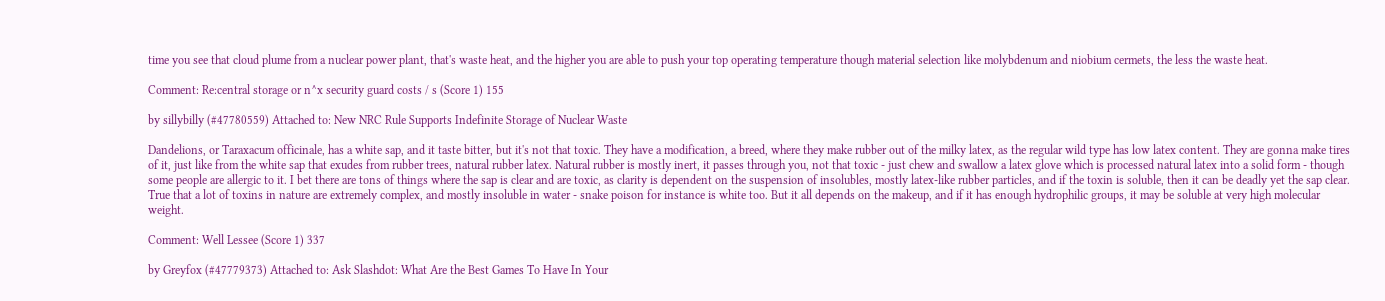time you see that cloud plume from a nuclear power plant, that's waste heat, and the higher you are able to push your top operating temperature though material selection like molybdenum and niobium cermets, the less the waste heat.

Comment: Re:central storage or n^x security guard costs / s (Score 1) 155

by sillybilly (#47780559) Attached to: New NRC Rule Supports Indefinite Storage of Nuclear Waste

Dandelions, or Taraxacum officinale, has a white sap, and it taste bitter, but it's not that toxic. They have a modification, a breed, where they make rubber out of the milky latex, as the regular wild type has low latex content. They are gonna make tires of it, just like from the white sap that exudes from rubber trees, natural rubber latex. Natural rubber is mostly inert, it passes through you, not that toxic - just chew and swallow a latex glove which is processed natural latex into a solid form - though some people are allergic to it. I bet there are tons of things where the sap is clear and are toxic, as clarity is dependent on the suspension of insolubles, mostly latex-like rubber particles, and if the toxin is soluble, then it can be deadly yet the sap clear. True that a lot of toxins in nature are extremely complex, and mostly insoluble in water - snake poison for instance is white too. But it all depends on the makeup, and if it has enough hydrophilic groups, it may be soluble at very high molecular weight.

Comment: Well Lessee (Score 1) 337

by Greyfox (#47779373) Attached to: Ask Slashdot: What Are the Best Games To Have In Your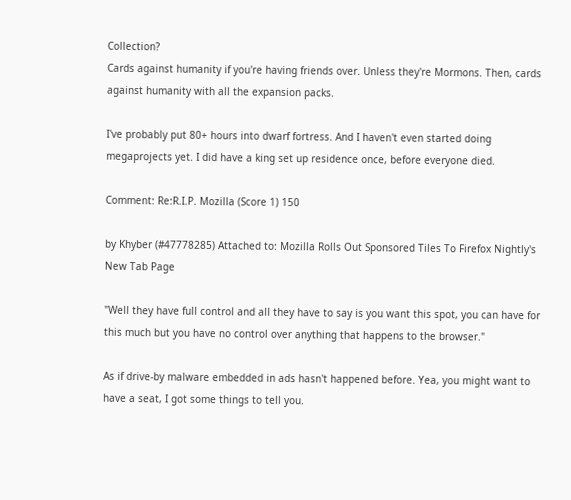Collection?
Cards against humanity if you're having friends over. Unless they're Mormons. Then, cards against humanity with all the expansion packs.

I've probably put 80+ hours into dwarf fortress. And I haven't even started doing megaprojects yet. I did have a king set up residence once, before everyone died.

Comment: Re:R.I.P. Mozilla (Score 1) 150

by Khyber (#47778285) Attached to: Mozilla Rolls Out Sponsored Tiles To Firefox Nightly's New Tab Page

"Well they have full control and all they have to say is you want this spot, you can have for this much but you have no control over anything that happens to the browser."

As if drive-by malware embedded in ads hasn't happened before. Yea, you might want to have a seat, I got some things to tell you.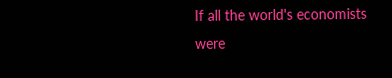If all the world's economists were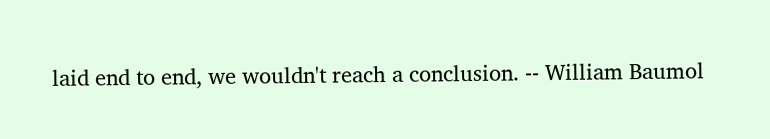laid end to end, we wouldn't reach a conclusion. -- William Baumol